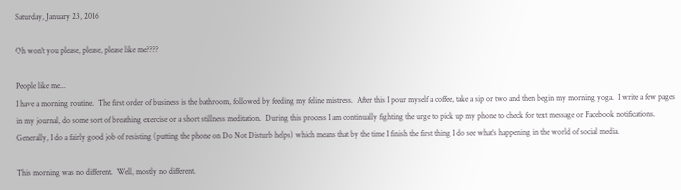Saturday, January 23, 2016

Oh won't you please, please, please like me????

People like me...
I have a morning routine.  The first order of business is the bathroom, followed by feeding my feline mistress.  After this I pour myself a coffee, take a sip or two and then begin my morning yoga.  I write a few pages in my journal, do some sort of breathing exercise or a short stillness meditation.  During this process I am continually fighting the urge to pick up my phone to check for text message or Facebook notifications.  Generally, I do a fairly good job of resisting (putting the phone on Do Not Disturb helps) which means that by the time I finish the first thing I do see what’s happening in the world of social media.

This morning was no different.  Well, mostly no different.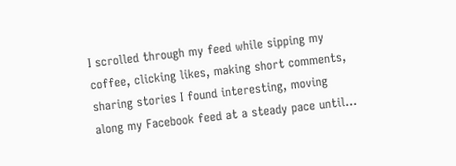I scrolled through my feed while sipping my coffee, clicking likes, making short comments, sharing stories I found interesting, moving along my Facebook feed at a steady pace until…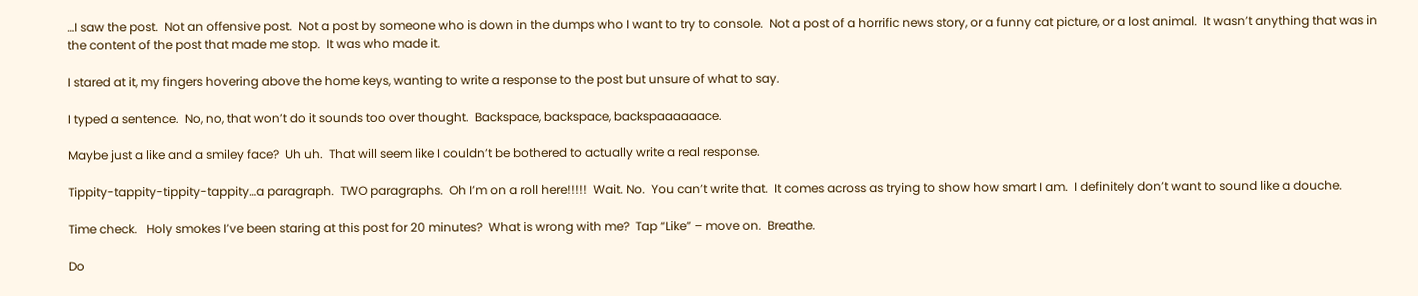…I saw the post.  Not an offensive post.  Not a post by someone who is down in the dumps who I want to try to console.  Not a post of a horrific news story, or a funny cat picture, or a lost animal.  It wasn’t anything that was in the content of the post that made me stop.  It was who made it.

I stared at it, my fingers hovering above the home keys, wanting to write a response to the post but unsure of what to say.

I typed a sentence.  No, no, that won’t do it sounds too over thought.  Backspace, backspace, backspaaaaaace.

Maybe just a like and a smiley face?  Uh uh.  That will seem like I couldn’t be bothered to actually write a real response.

Tippity-tappity-tippity-tappity…a paragraph.  TWO paragraphs.  Oh I’m on a roll here!!!!!  Wait. No.  You can’t write that.  It comes across as trying to show how smart I am.  I definitely don’t want to sound like a douche.

Time check.   Holy smokes I’ve been staring at this post for 20 minutes?  What is wrong with me?  Tap “Like” – move on.  Breathe.

Do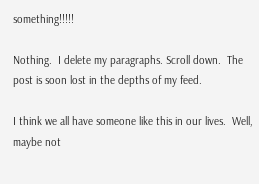something!!!!!

Nothing.  I delete my paragraphs. Scroll down.  The post is soon lost in the depths of my feed.

I think we all have someone like this in our lives.  Well, maybe not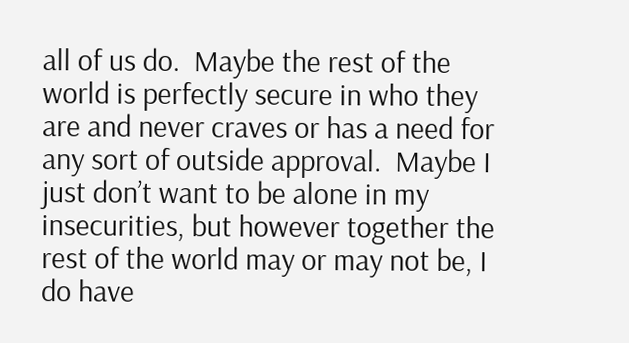all of us do.  Maybe the rest of the world is perfectly secure in who they are and never craves or has a need for any sort of outside approval.  Maybe I just don’t want to be alone in my insecurities, but however together the rest of the world may or may not be, I do have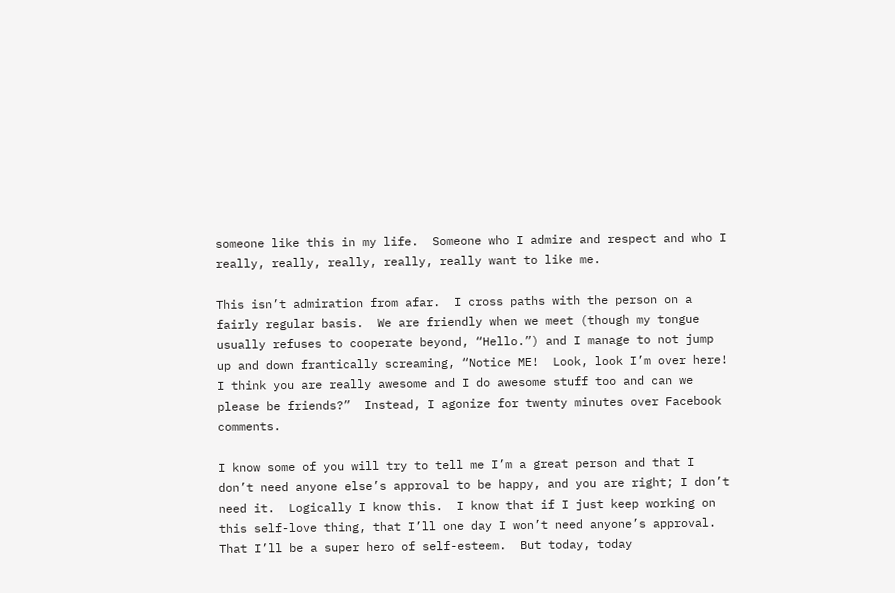someone like this in my life.  Someone who I admire and respect and who I really, really, really, really, really want to like me.

This isn’t admiration from afar.  I cross paths with the person on a fairly regular basis.  We are friendly when we meet (though my tongue usually refuses to cooperate beyond, “Hello.”) and I manage to not jump up and down frantically screaming, “Notice ME!  Look, look I’m over here!  I think you are really awesome and I do awesome stuff too and can we please be friends?”  Instead, I agonize for twenty minutes over Facebook comments.

I know some of you will try to tell me I’m a great person and that I don’t need anyone else’s approval to be happy, and you are right; I don’t need it.  Logically I know this.  I know that if I just keep working on this self-love thing, that I’ll one day I won’t need anyone’s approval.  That I’ll be a super hero of self-esteem.  But today, today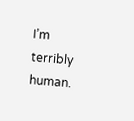I’m terribly human.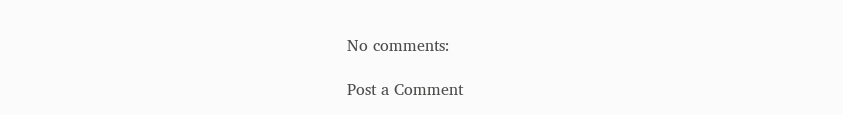No comments:

Post a Comment